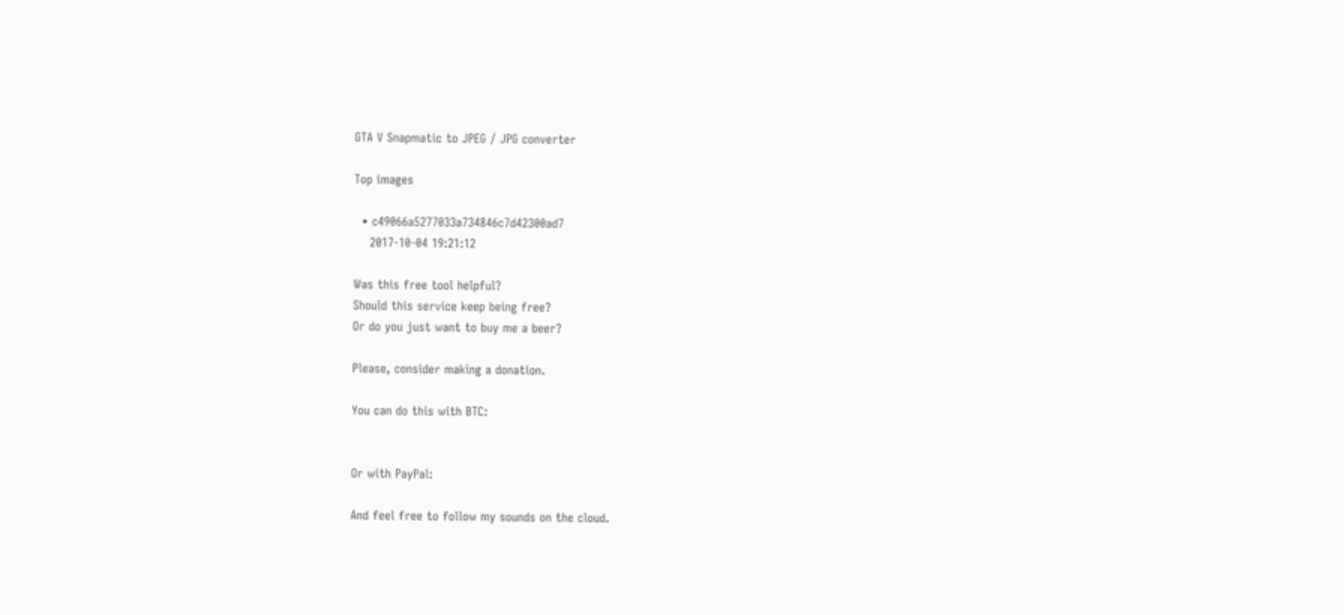GTA V Snapmatic to JPEG / JPG converter

Top images

  • c49066a5277033a734846c7d42300ad7
    2017-10-04 19:21:12

Was this free tool helpful?
Should this service keep being free?
Or do you just want to buy me a beer?

Please, consider making a donation.

You can do this with BTC:


Or with PayPal:

And feel free to follow my sounds on the cloud.